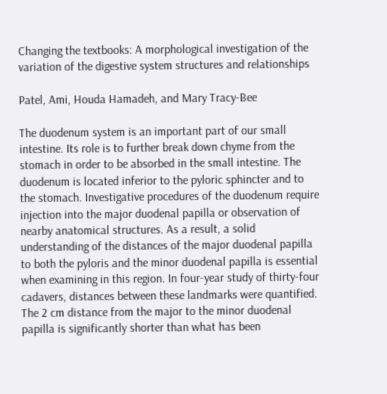Changing the textbooks: A morphological investigation of the variation of the digestive system structures and relationships

Patel, Ami, Houda Hamadeh, and Mary Tracy-Bee

The duodenum system is an important part of our small intestine. Its role is to further break down chyme from the stomach in order to be absorbed in the small intestine. The duodenum is located inferior to the pyloric sphincter and to the stomach. Investigative procedures of the duodenum require injection into the major duodenal papilla or observation of nearby anatomical structures. As a result, a solid understanding of the distances of the major duodenal papilla to both the pyloris and the minor duodenal papilla is essential when examining in this region. In four-year study of thirty-four cadavers, distances between these landmarks were quantified. The 2 cm distance from the major to the minor duodenal papilla is significantly shorter than what has been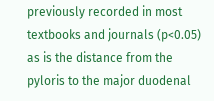previously recorded in most textbooks and journals (p<0.05) as is the distance from the pyloris to the major duodenal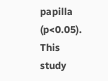papilla (p<0.05). This study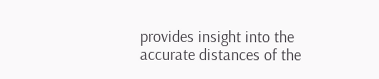provides insight into the accurate distances of the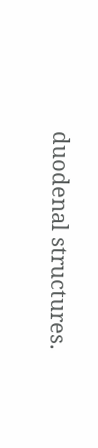duodenal structures.